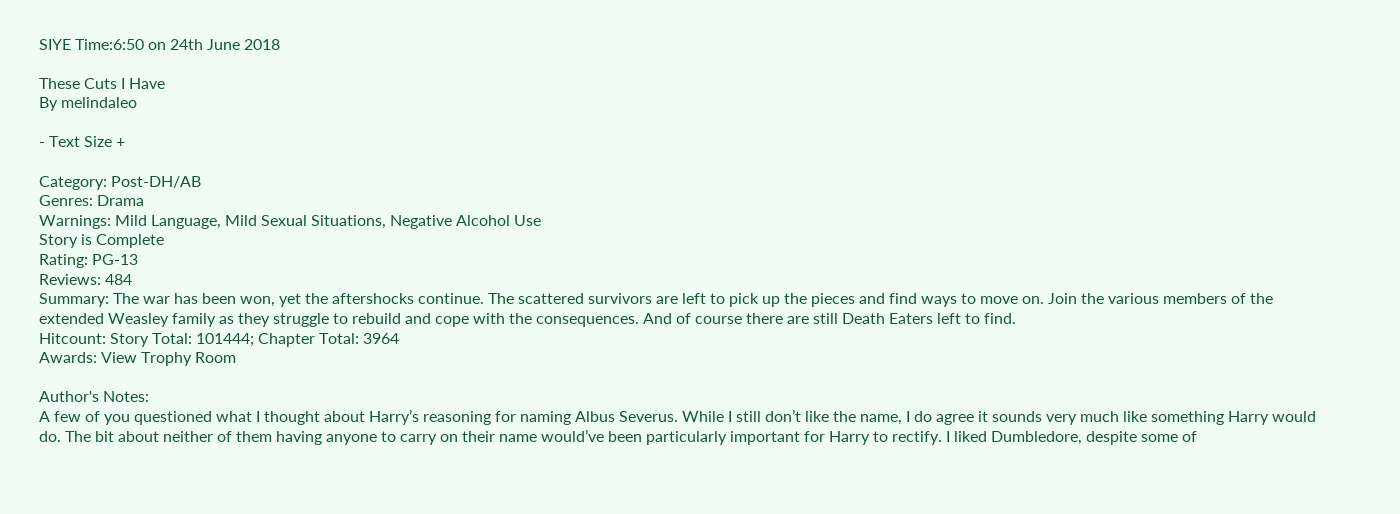SIYE Time:6:50 on 24th June 2018

These Cuts I Have
By melindaleo

- Text Size +

Category: Post-DH/AB
Genres: Drama
Warnings: Mild Language, Mild Sexual Situations, Negative Alcohol Use
Story is Complete
Rating: PG-13
Reviews: 484
Summary: The war has been won, yet the aftershocks continue. The scattered survivors are left to pick up the pieces and find ways to move on. Join the various members of the extended Weasley family as they struggle to rebuild and cope with the consequences. And of course there are still Death Eaters left to find.
Hitcount: Story Total: 101444; Chapter Total: 3964
Awards: View Trophy Room

Author's Notes:
A few of you questioned what I thought about Harry’s reasoning for naming Albus Severus. While I still don’t like the name, I do agree it sounds very much like something Harry would do. The bit about neither of them having anyone to carry on their name would’ve been particularly important for Harry to rectify. I liked Dumbledore, despite some of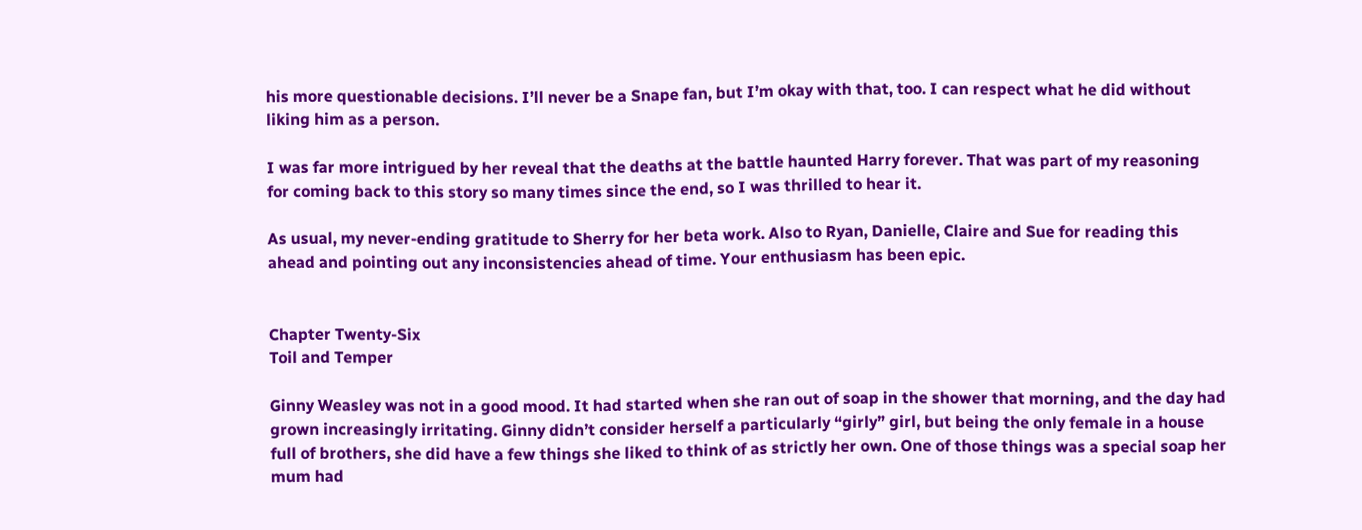his more questionable decisions. I’ll never be a Snape fan, but I’m okay with that, too. I can respect what he did without liking him as a person.

I was far more intrigued by her reveal that the deaths at the battle haunted Harry forever. That was part of my reasoning for coming back to this story so many times since the end, so I was thrilled to hear it.

As usual, my never-ending gratitude to Sherry for her beta work. Also to Ryan, Danielle, Claire and Sue for reading this ahead and pointing out any inconsistencies ahead of time. Your enthusiasm has been epic.


Chapter Twenty-Six
Toil and Temper

Ginny Weasley was not in a good mood. It had started when she ran out of soap in the shower that morning, and the day had grown increasingly irritating. Ginny didn’t consider herself a particularly “girly” girl, but being the only female in a house full of brothers, she did have a few things she liked to think of as strictly her own. One of those things was a special soap her mum had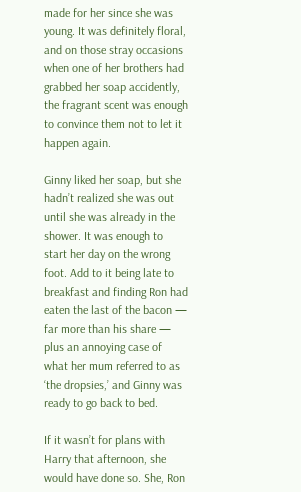made for her since she was young. It was definitely floral, and on those stray occasions when one of her brothers had grabbed her soap accidently, the fragrant scent was enough to convince them not to let it happen again.

Ginny liked her soap, but she hadn’t realized she was out until she was already in the shower. It was enough to start her day on the wrong foot. Add to it being late to breakfast and finding Ron had eaten the last of the bacon — far more than his share — plus an annoying case of what her mum referred to as ‘the dropsies,’ and Ginny was ready to go back to bed.

If it wasn’t for plans with Harry that afternoon, she would have done so. She, Ron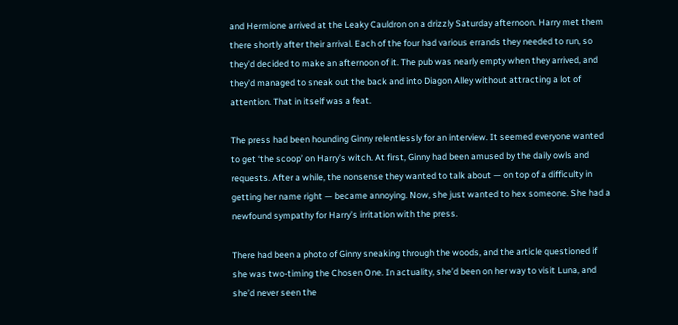and Hermione arrived at the Leaky Cauldron on a drizzly Saturday afternoon. Harry met them there shortly after their arrival. Each of the four had various errands they needed to run, so they’d decided to make an afternoon of it. The pub was nearly empty when they arrived, and they’d managed to sneak out the back and into Diagon Alley without attracting a lot of attention. That in itself was a feat.

The press had been hounding Ginny relentlessly for an interview. It seemed everyone wanted to get ‘the scoop’ on Harry’s witch. At first, Ginny had been amused by the daily owls and requests. After a while, the nonsense they wanted to talk about — on top of a difficulty in getting her name right — became annoying. Now, she just wanted to hex someone. She had a newfound sympathy for Harry’s irritation with the press.

There had been a photo of Ginny sneaking through the woods, and the article questioned if she was two-timing the Chosen One. In actuality, she’d been on her way to visit Luna, and she’d never seen the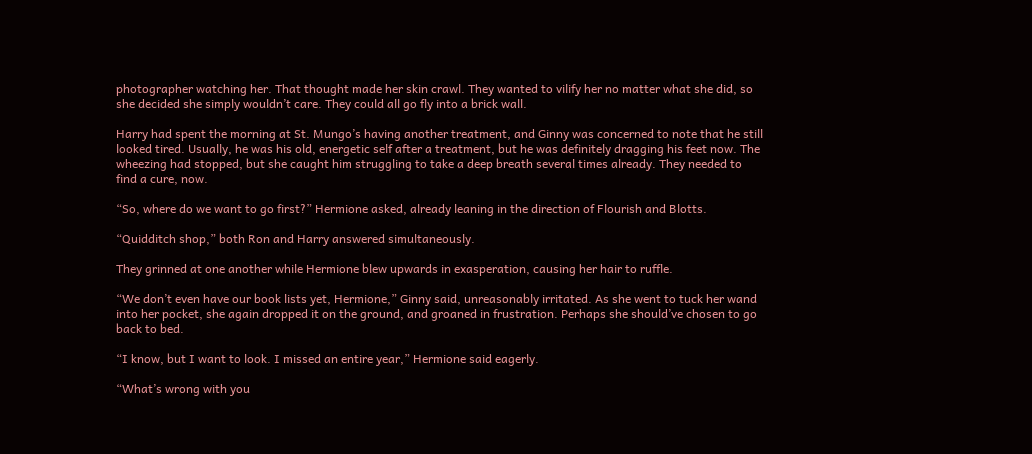photographer watching her. That thought made her skin crawl. They wanted to vilify her no matter what she did, so she decided she simply wouldn’t care. They could all go fly into a brick wall.

Harry had spent the morning at St. Mungo’s having another treatment, and Ginny was concerned to note that he still looked tired. Usually, he was his old, energetic self after a treatment, but he was definitely dragging his feet now. The wheezing had stopped, but she caught him struggling to take a deep breath several times already. They needed to find a cure, now.

“So, where do we want to go first?” Hermione asked, already leaning in the direction of Flourish and Blotts.

“Quidditch shop,” both Ron and Harry answered simultaneously.

They grinned at one another while Hermione blew upwards in exasperation, causing her hair to ruffle.

“We don’t even have our book lists yet, Hermione,” Ginny said, unreasonably irritated. As she went to tuck her wand into her pocket, she again dropped it on the ground, and groaned in frustration. Perhaps she should’ve chosen to go back to bed.

“I know, but I want to look. I missed an entire year,” Hermione said eagerly.

“What’s wrong with you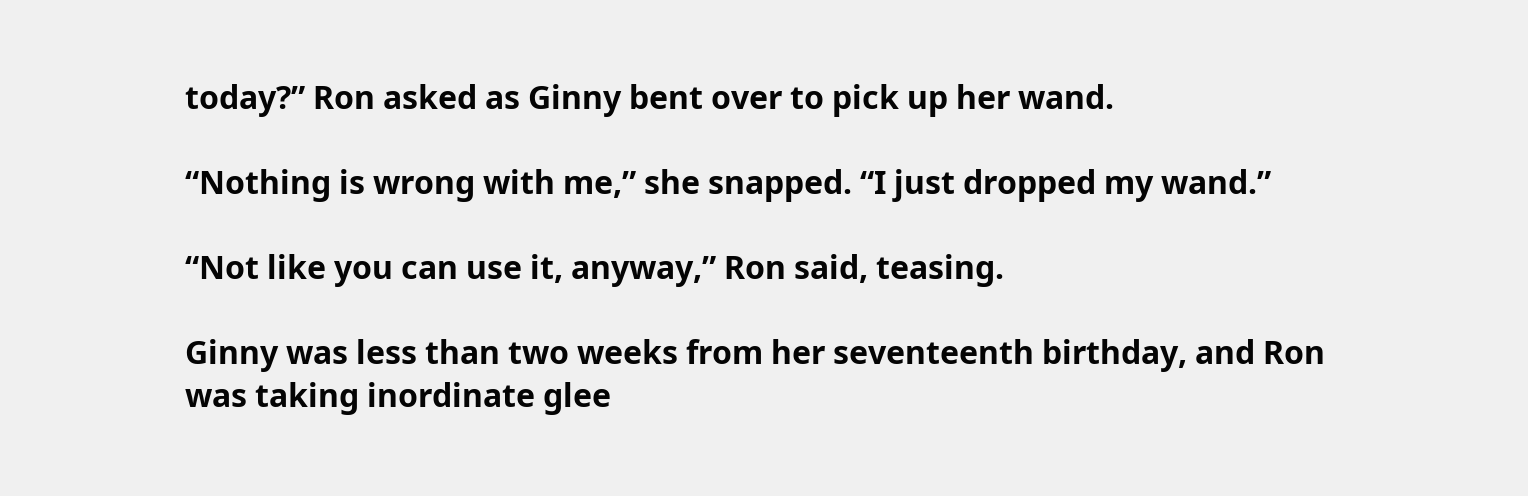today?” Ron asked as Ginny bent over to pick up her wand.

“Nothing is wrong with me,” she snapped. “I just dropped my wand.”

“Not like you can use it, anyway,” Ron said, teasing.

Ginny was less than two weeks from her seventeenth birthday, and Ron was taking inordinate glee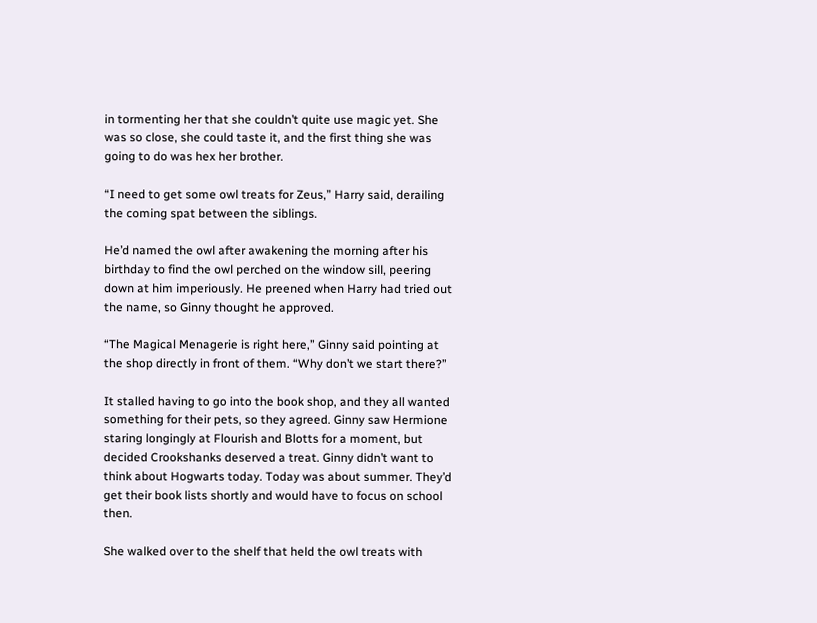in tormenting her that she couldn’t quite use magic yet. She was so close, she could taste it, and the first thing she was going to do was hex her brother.

“I need to get some owl treats for Zeus,” Harry said, derailing the coming spat between the siblings.

He’d named the owl after awakening the morning after his birthday to find the owl perched on the window sill, peering down at him imperiously. He preened when Harry had tried out the name, so Ginny thought he approved.

“The Magical Menagerie is right here,” Ginny said pointing at the shop directly in front of them. “Why don’t we start there?”

It stalled having to go into the book shop, and they all wanted something for their pets, so they agreed. Ginny saw Hermione staring longingly at Flourish and Blotts for a moment, but decided Crookshanks deserved a treat. Ginny didn’t want to think about Hogwarts today. Today was about summer. They’d get their book lists shortly and would have to focus on school then.

She walked over to the shelf that held the owl treats with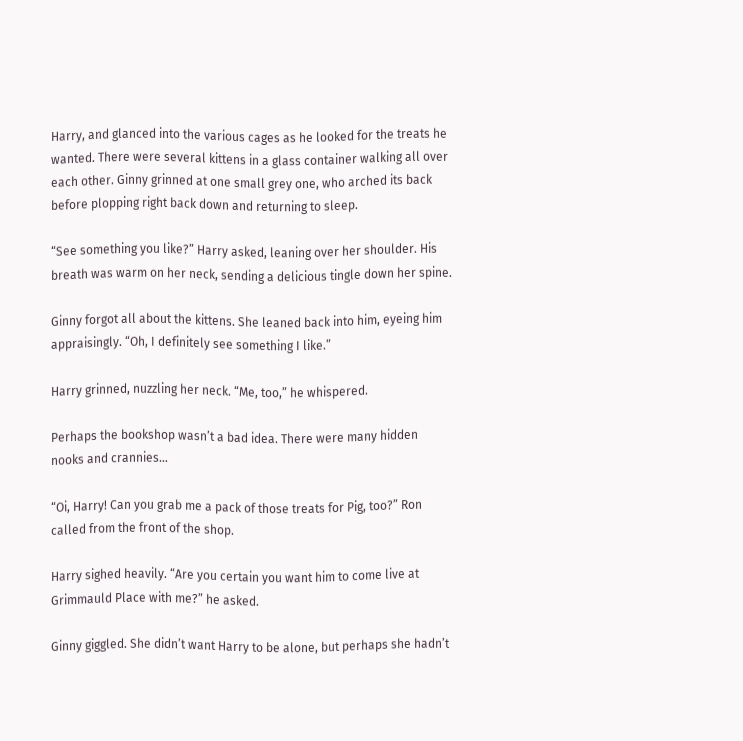Harry, and glanced into the various cages as he looked for the treats he wanted. There were several kittens in a glass container walking all over each other. Ginny grinned at one small grey one, who arched its back before plopping right back down and returning to sleep.

“See something you like?” Harry asked, leaning over her shoulder. His breath was warm on her neck, sending a delicious tingle down her spine.

Ginny forgot all about the kittens. She leaned back into him, eyeing him appraisingly. “Oh, I definitely see something I like.”

Harry grinned, nuzzling her neck. “Me, too,” he whispered.

Perhaps the bookshop wasn’t a bad idea. There were many hidden nooks and crannies…

“Oi, Harry! Can you grab me a pack of those treats for Pig, too?” Ron called from the front of the shop.

Harry sighed heavily. “Are you certain you want him to come live at Grimmauld Place with me?” he asked.

Ginny giggled. She didn’t want Harry to be alone, but perhaps she hadn’t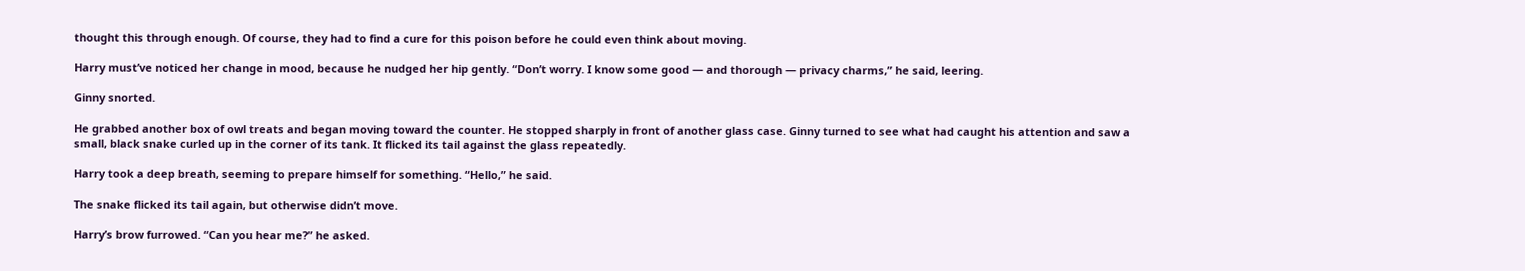thought this through enough. Of course, they had to find a cure for this poison before he could even think about moving.

Harry must’ve noticed her change in mood, because he nudged her hip gently. “Don’t worry. I know some good — and thorough — privacy charms,” he said, leering.

Ginny snorted.

He grabbed another box of owl treats and began moving toward the counter. He stopped sharply in front of another glass case. Ginny turned to see what had caught his attention and saw a small, black snake curled up in the corner of its tank. It flicked its tail against the glass repeatedly.

Harry took a deep breath, seeming to prepare himself for something. “Hello,” he said.

The snake flicked its tail again, but otherwise didn’t move.

Harry’s brow furrowed. “Can you hear me?” he asked.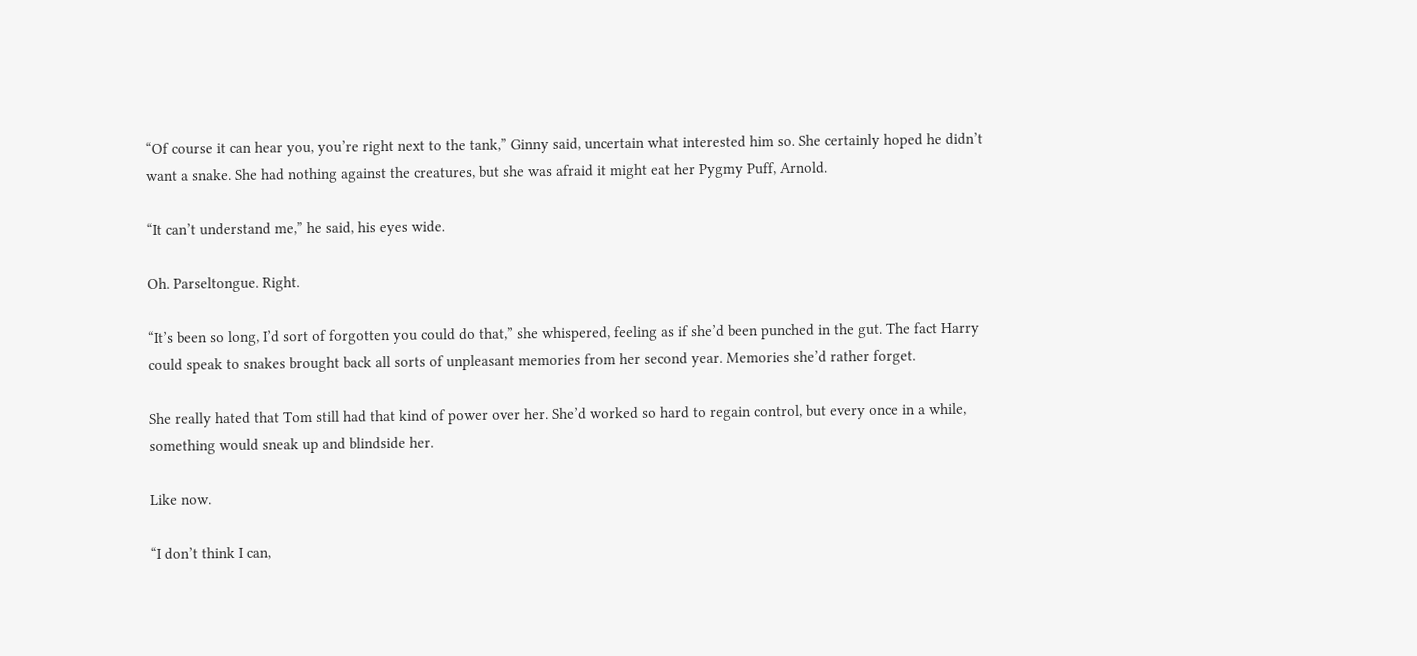“Of course it can hear you, you’re right next to the tank,” Ginny said, uncertain what interested him so. She certainly hoped he didn’t want a snake. She had nothing against the creatures, but she was afraid it might eat her Pygmy Puff, Arnold.

“It can’t understand me,” he said, his eyes wide.

Oh. Parseltongue. Right.

“It’s been so long, I’d sort of forgotten you could do that,” she whispered, feeling as if she’d been punched in the gut. The fact Harry could speak to snakes brought back all sorts of unpleasant memories from her second year. Memories she’d rather forget.

She really hated that Tom still had that kind of power over her. She’d worked so hard to regain control, but every once in a while, something would sneak up and blindside her.

Like now.

“I don’t think I can,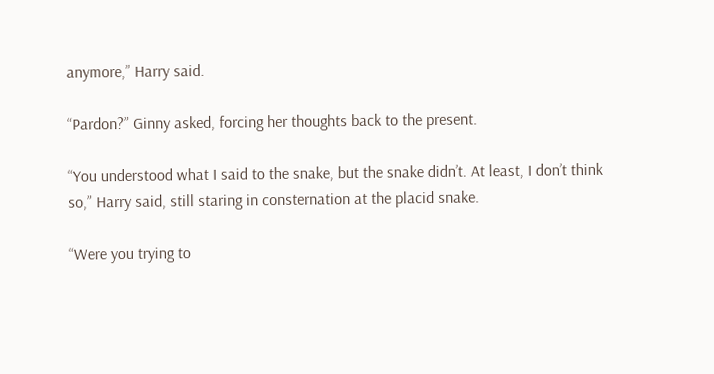anymore,” Harry said.

“Pardon?” Ginny asked, forcing her thoughts back to the present.

“You understood what I said to the snake, but the snake didn’t. At least, I don’t think so,” Harry said, still staring in consternation at the placid snake.

“Were you trying to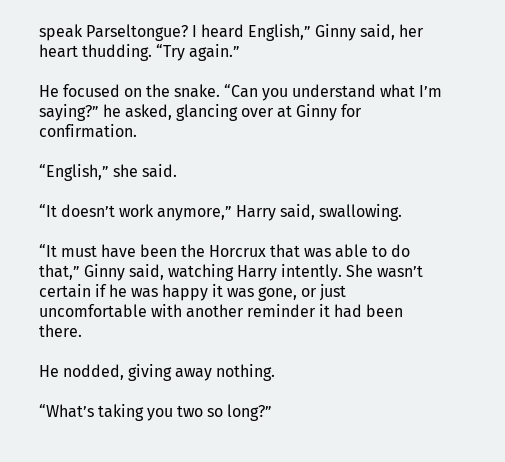speak Parseltongue? I heard English,” Ginny said, her heart thudding. “Try again.”

He focused on the snake. “Can you understand what I’m saying?” he asked, glancing over at Ginny for confirmation.

“English,” she said.

“It doesn’t work anymore,” Harry said, swallowing.

“It must have been the Horcrux that was able to do that,” Ginny said, watching Harry intently. She wasn’t certain if he was happy it was gone, or just uncomfortable with another reminder it had been there.

He nodded, giving away nothing.

“What’s taking you two so long?”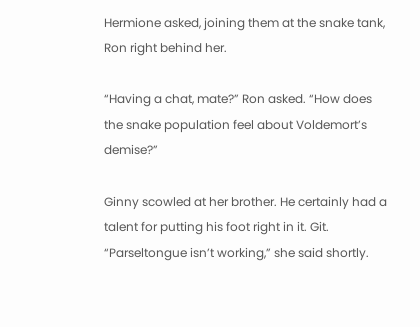Hermione asked, joining them at the snake tank, Ron right behind her.

“Having a chat, mate?” Ron asked. “How does the snake population feel about Voldemort’s demise?”

Ginny scowled at her brother. He certainly had a talent for putting his foot right in it. Git. “Parseltongue isn’t working,” she said shortly.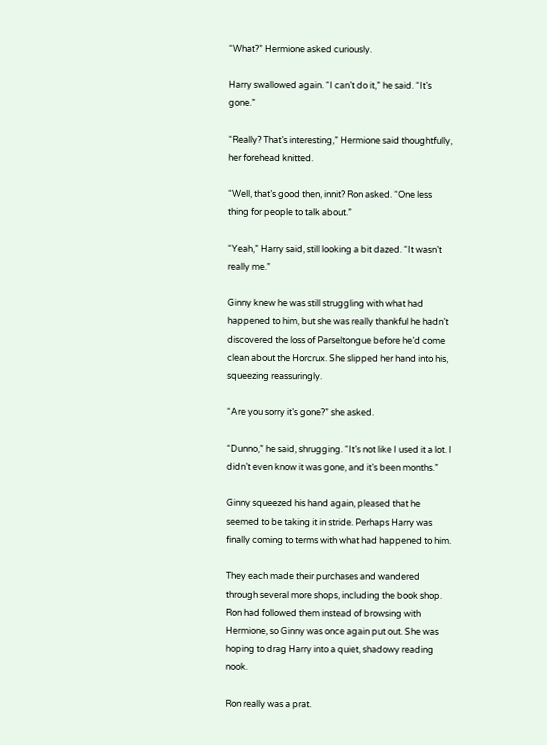“What?” Hermione asked curiously.

Harry swallowed again. “I can’t do it,” he said. “It’s gone.”

“Really? That’s interesting,” Hermione said thoughtfully, her forehead knitted.

“Well, that’s good then, innit? Ron asked. “One less thing for people to talk about.”

“Yeah,” Harry said, still looking a bit dazed. “It wasn’t really me.”

Ginny knew he was still struggling with what had happened to him, but she was really thankful he hadn’t discovered the loss of Parseltongue before he’d come clean about the Horcrux. She slipped her hand into his, squeezing reassuringly.

“Are you sorry it’s gone?” she asked.

“Dunno,” he said, shrugging. “It’s not like I used it a lot. I didn’t even know it was gone, and it’s been months.”

Ginny squeezed his hand again, pleased that he seemed to be taking it in stride. Perhaps Harry was finally coming to terms with what had happened to him.

They each made their purchases and wandered through several more shops, including the book shop. Ron had followed them instead of browsing with Hermione, so Ginny was once again put out. She was hoping to drag Harry into a quiet, shadowy reading nook.

Ron really was a prat.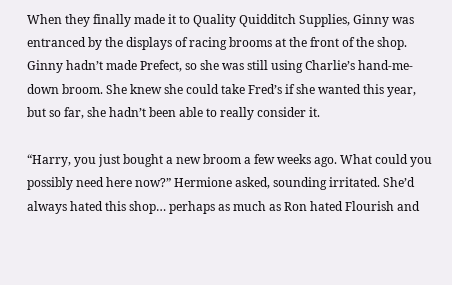When they finally made it to Quality Quidditch Supplies, Ginny was entranced by the displays of racing brooms at the front of the shop. Ginny hadn’t made Prefect, so she was still using Charlie’s hand-me-down broom. She knew she could take Fred’s if she wanted this year, but so far, she hadn’t been able to really consider it.

“Harry, you just bought a new broom a few weeks ago. What could you possibly need here now?” Hermione asked, sounding irritated. She’d always hated this shop… perhaps as much as Ron hated Flourish and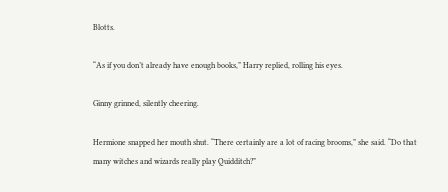Blotts.

“As if you don’t already have enough books,” Harry replied, rolling his eyes.

Ginny grinned, silently cheering.

Hermione snapped her mouth shut. “There certainly are a lot of racing brooms,” she said. “Do that many witches and wizards really play Quidditch?”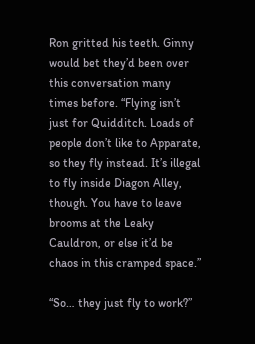Ron gritted his teeth. Ginny would bet they’d been over this conversation many times before. “Flying isn’t just for Quidditch. Loads of people don’t like to Apparate, so they fly instead. It’s illegal to fly inside Diagon Alley, though. You have to leave brooms at the Leaky Cauldron, or else it’d be chaos in this cramped space.”

“So… they just fly to work?”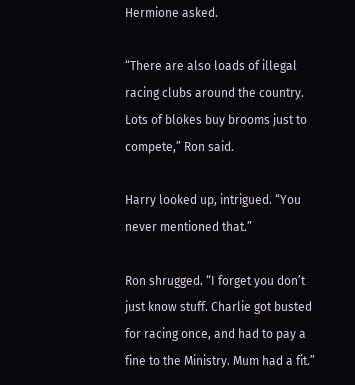Hermione asked.

“There are also loads of illegal racing clubs around the country. Lots of blokes buy brooms just to compete,” Ron said.

Harry looked up, intrigued. “You never mentioned that.”

Ron shrugged. “I forget you don’t just know stuff. Charlie got busted for racing once, and had to pay a fine to the Ministry. Mum had a fit.”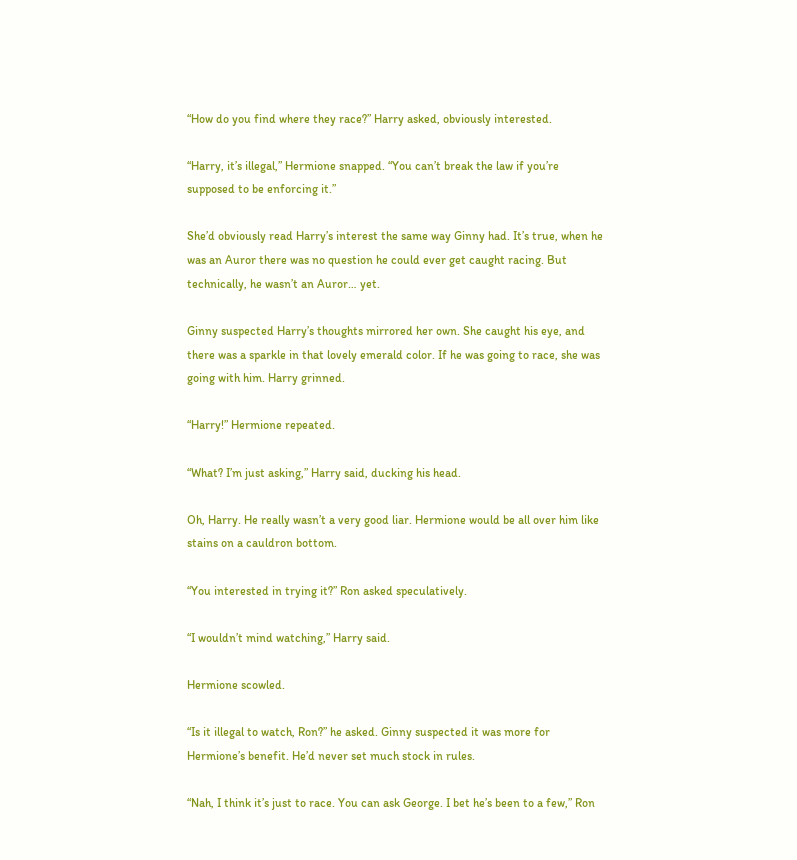“How do you find where they race?” Harry asked, obviously interested.

“Harry, it’s illegal,” Hermione snapped. “You can’t break the law if you’re supposed to be enforcing it.”

She’d obviously read Harry’s interest the same way Ginny had. It’s true, when he was an Auror there was no question he could ever get caught racing. But technically, he wasn’t an Auror… yet.

Ginny suspected Harry’s thoughts mirrored her own. She caught his eye, and there was a sparkle in that lovely emerald color. If he was going to race, she was going with him. Harry grinned.

“Harry!” Hermione repeated.

“What? I’m just asking,” Harry said, ducking his head.

Oh, Harry. He really wasn’t a very good liar. Hermione would be all over him like stains on a cauldron bottom.

“You interested in trying it?” Ron asked speculatively.

“I wouldn’t mind watching,” Harry said.

Hermione scowled.

“Is it illegal to watch, Ron?” he asked. Ginny suspected it was more for Hermione’s benefit. He’d never set much stock in rules.

“Nah, I think it’s just to race. You can ask George. I bet he’s been to a few,” Ron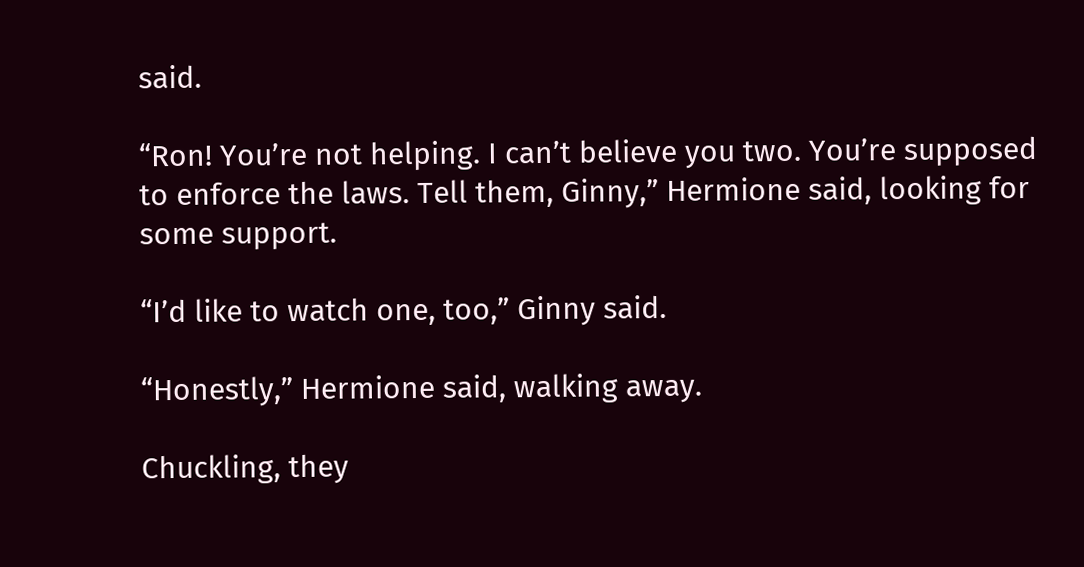said.

“Ron! You’re not helping. I can’t believe you two. You’re supposed to enforce the laws. Tell them, Ginny,” Hermione said, looking for some support.

“I’d like to watch one, too,” Ginny said.

“Honestly,” Hermione said, walking away.

Chuckling, they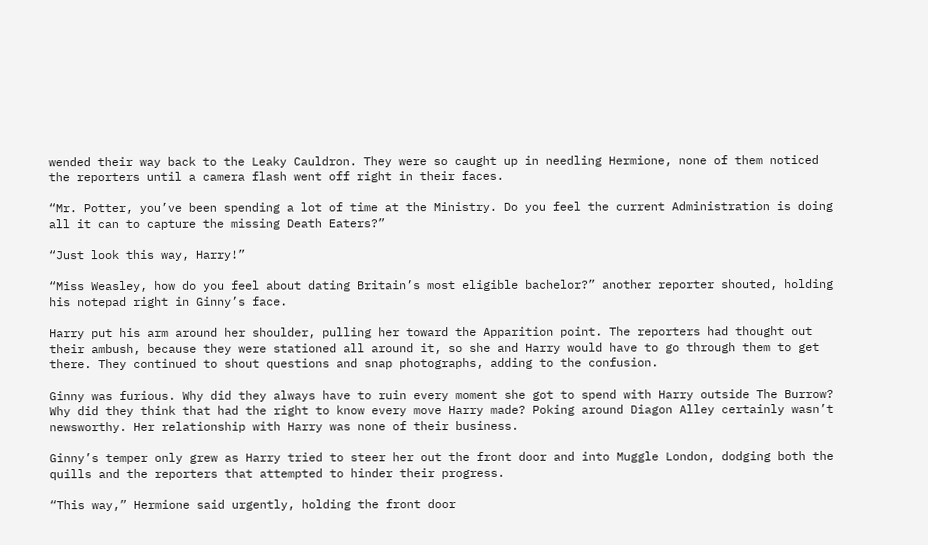wended their way back to the Leaky Cauldron. They were so caught up in needling Hermione, none of them noticed the reporters until a camera flash went off right in their faces.

“Mr. Potter, you’ve been spending a lot of time at the Ministry. Do you feel the current Administration is doing all it can to capture the missing Death Eaters?”

“Just look this way, Harry!”

“Miss Weasley, how do you feel about dating Britain’s most eligible bachelor?” another reporter shouted, holding his notepad right in Ginny’s face.

Harry put his arm around her shoulder, pulling her toward the Apparition point. The reporters had thought out their ambush, because they were stationed all around it, so she and Harry would have to go through them to get there. They continued to shout questions and snap photographs, adding to the confusion.

Ginny was furious. Why did they always have to ruin every moment she got to spend with Harry outside The Burrow? Why did they think that had the right to know every move Harry made? Poking around Diagon Alley certainly wasn’t newsworthy. Her relationship with Harry was none of their business.

Ginny’s temper only grew as Harry tried to steer her out the front door and into Muggle London, dodging both the quills and the reporters that attempted to hinder their progress.

“This way,” Hermione said urgently, holding the front door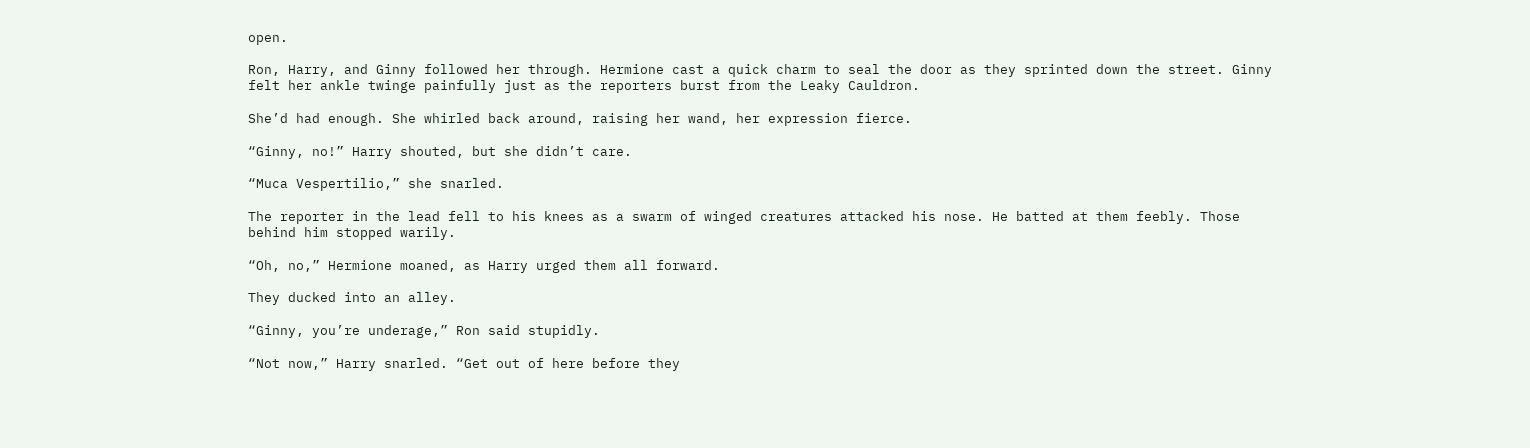open.

Ron, Harry, and Ginny followed her through. Hermione cast a quick charm to seal the door as they sprinted down the street. Ginny felt her ankle twinge painfully just as the reporters burst from the Leaky Cauldron.

She’d had enough. She whirled back around, raising her wand, her expression fierce.

“Ginny, no!” Harry shouted, but she didn’t care.

“Muca Vespertilio,” she snarled.

The reporter in the lead fell to his knees as a swarm of winged creatures attacked his nose. He batted at them feebly. Those behind him stopped warily.

“Oh, no,” Hermione moaned, as Harry urged them all forward.

They ducked into an alley.

“Ginny, you’re underage,” Ron said stupidly.

“Not now,” Harry snarled. “Get out of here before they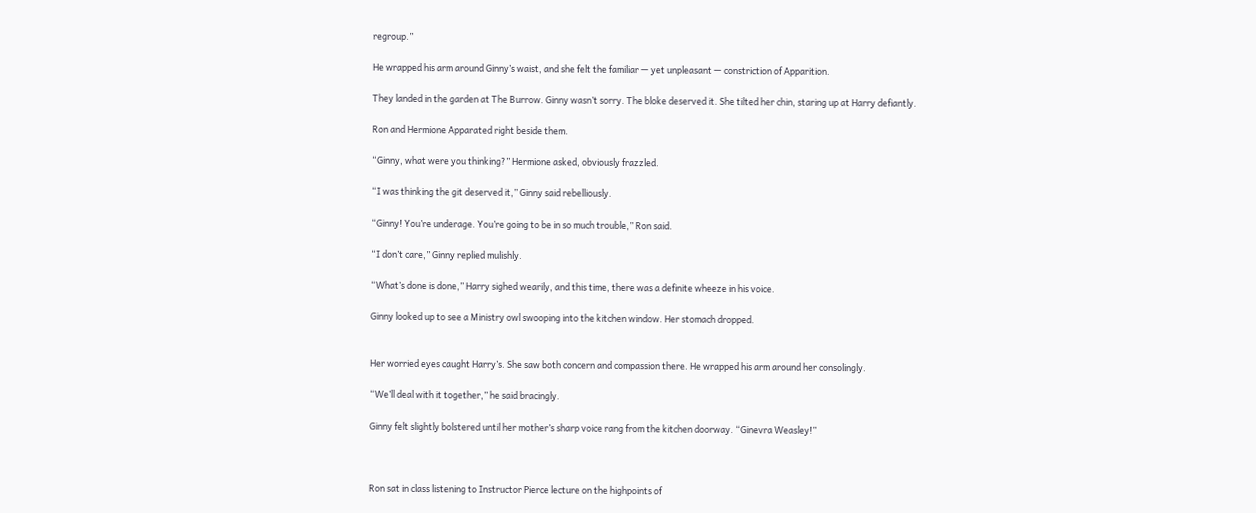regroup.”

He wrapped his arm around Ginny’s waist, and she felt the familiar — yet unpleasant — constriction of Apparition.

They landed in the garden at The Burrow. Ginny wasn’t sorry. The bloke deserved it. She tilted her chin, staring up at Harry defiantly.

Ron and Hermione Apparated right beside them.

“Ginny, what were you thinking?” Hermione asked, obviously frazzled.

“I was thinking the git deserved it,” Ginny said rebelliously.

“Ginny! You’re underage. You’re going to be in so much trouble,” Ron said.

“I don’t care,” Ginny replied mulishly.

“What’s done is done,” Harry sighed wearily, and this time, there was a definite wheeze in his voice.

Ginny looked up to see a Ministry owl swooping into the kitchen window. Her stomach dropped.


Her worried eyes caught Harry’s. She saw both concern and compassion there. He wrapped his arm around her consolingly.

“We’ll deal with it together,” he said bracingly.

Ginny felt slightly bolstered until her mother’s sharp voice rang from the kitchen doorway. “Ginevra Weasley!”



Ron sat in class listening to Instructor Pierce lecture on the highpoints of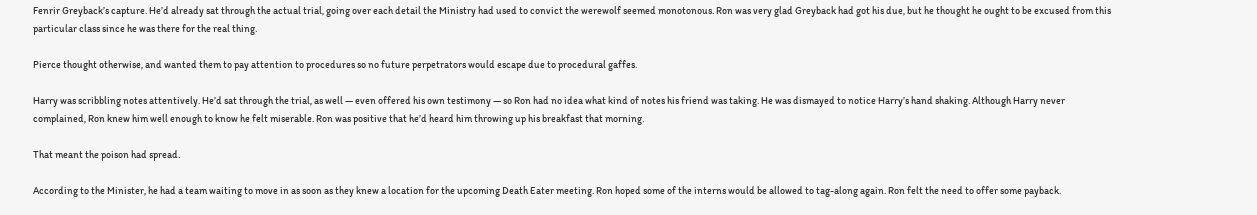Fenrir Greyback’s capture. He’d already sat through the actual trial, going over each detail the Ministry had used to convict the werewolf seemed monotonous. Ron was very glad Greyback had got his due, but he thought he ought to be excused from this particular class since he was there for the real thing.

Pierce thought otherwise, and wanted them to pay attention to procedures so no future perpetrators would escape due to procedural gaffes.

Harry was scribbling notes attentively. He’d sat through the trial, as well — even offered his own testimony — so Ron had no idea what kind of notes his friend was taking. He was dismayed to notice Harry’s hand shaking. Although Harry never complained, Ron knew him well enough to know he felt miserable. Ron was positive that he’d heard him throwing up his breakfast that morning.

That meant the poison had spread.

According to the Minister, he had a team waiting to move in as soon as they knew a location for the upcoming Death Eater meeting. Ron hoped some of the interns would be allowed to tag-along again. Ron felt the need to offer some payback.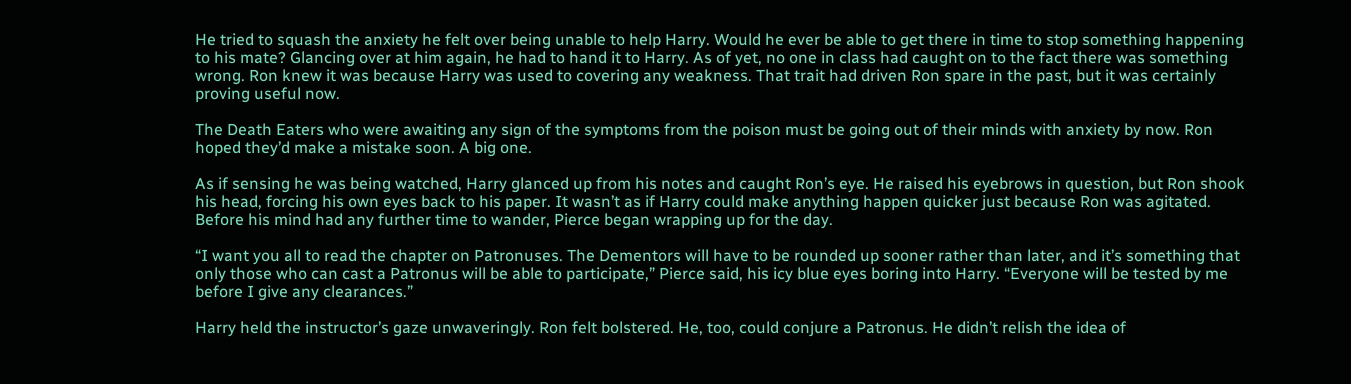He tried to squash the anxiety he felt over being unable to help Harry. Would he ever be able to get there in time to stop something happening to his mate? Glancing over at him again, he had to hand it to Harry. As of yet, no one in class had caught on to the fact there was something wrong. Ron knew it was because Harry was used to covering any weakness. That trait had driven Ron spare in the past, but it was certainly proving useful now.

The Death Eaters who were awaiting any sign of the symptoms from the poison must be going out of their minds with anxiety by now. Ron hoped they’d make a mistake soon. A big one.

As if sensing he was being watched, Harry glanced up from his notes and caught Ron’s eye. He raised his eyebrows in question, but Ron shook his head, forcing his own eyes back to his paper. It wasn’t as if Harry could make anything happen quicker just because Ron was agitated. Before his mind had any further time to wander, Pierce began wrapping up for the day.

“I want you all to read the chapter on Patronuses. The Dementors will have to be rounded up sooner rather than later, and it’s something that only those who can cast a Patronus will be able to participate,” Pierce said, his icy blue eyes boring into Harry. “Everyone will be tested by me before I give any clearances.”

Harry held the instructor’s gaze unwaveringly. Ron felt bolstered. He, too, could conjure a Patronus. He didn’t relish the idea of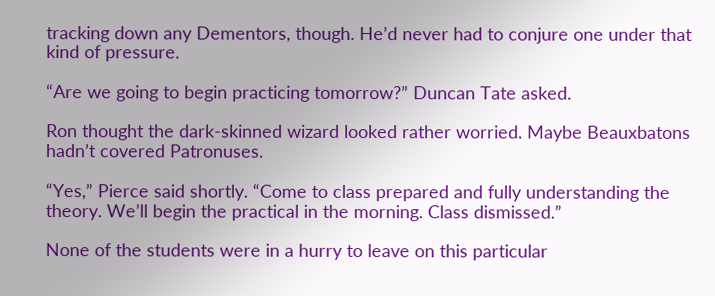tracking down any Dementors, though. He’d never had to conjure one under that kind of pressure.

“Are we going to begin practicing tomorrow?” Duncan Tate asked.

Ron thought the dark-skinned wizard looked rather worried. Maybe Beauxbatons hadn’t covered Patronuses.

“Yes,” Pierce said shortly. “Come to class prepared and fully understanding the theory. We’ll begin the practical in the morning. Class dismissed.”

None of the students were in a hurry to leave on this particular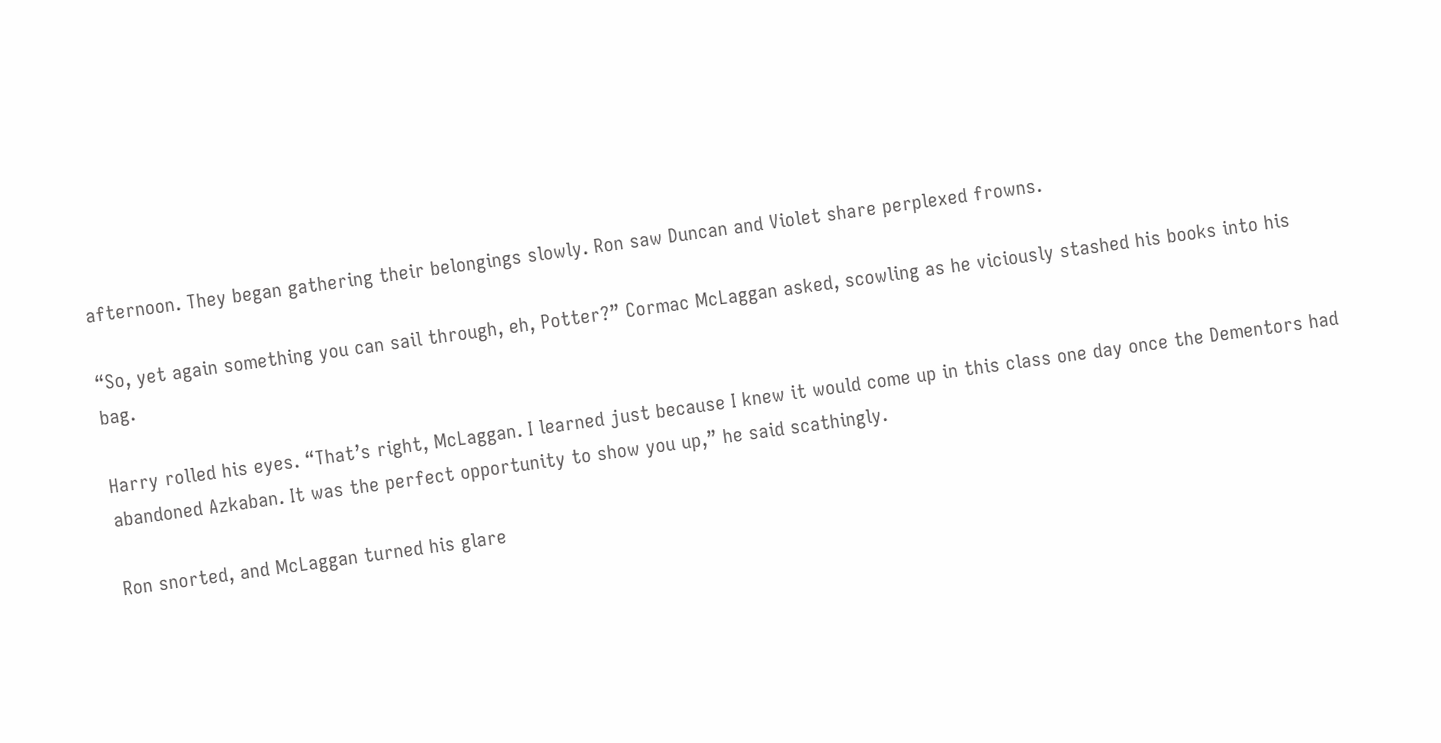afternoon. They began gathering their belongings slowly. Ron saw Duncan and Violet share perplexed frowns.

“So, yet again something you can sail through, eh, Potter?” Cormac McLaggan asked, scowling as he viciously stashed his books into his bag.

Harry rolled his eyes. “That’s right, McLaggan. I learned just because I knew it would come up in this class one day once the Dementors had abandoned Azkaban. It was the perfect opportunity to show you up,” he said scathingly.

Ron snorted, and McLaggan turned his glare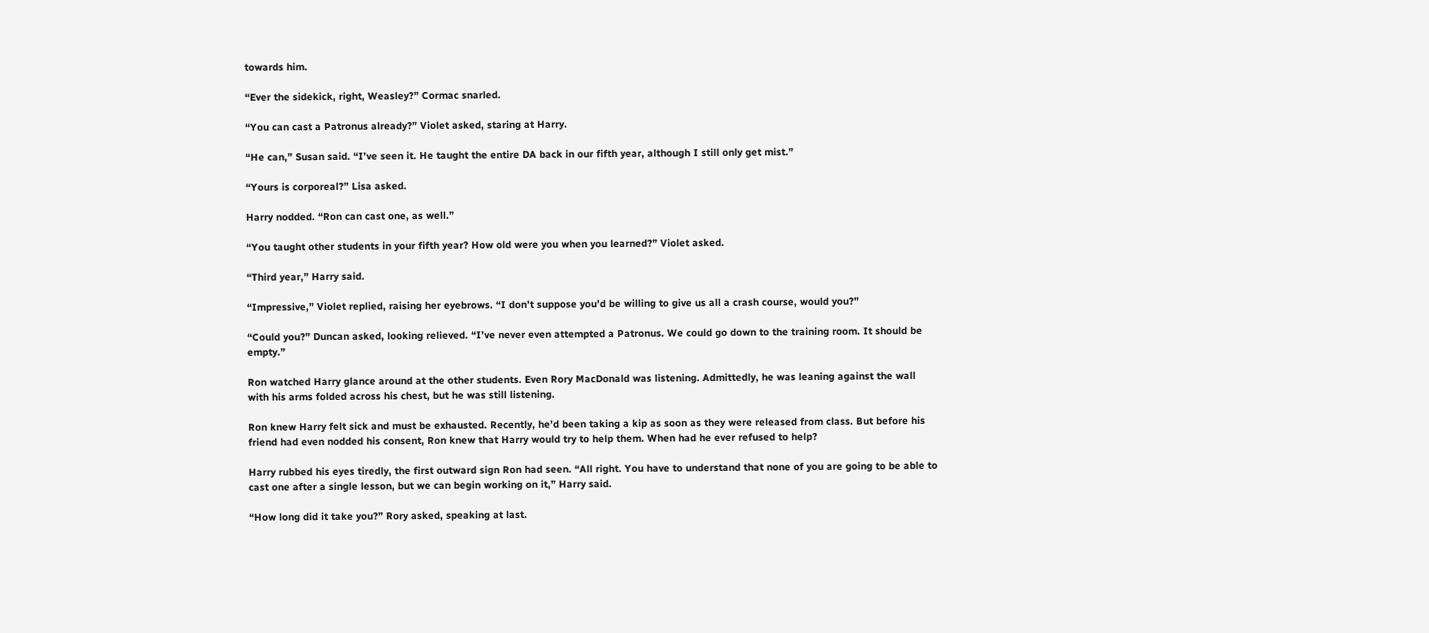towards him.

“Ever the sidekick, right, Weasley?” Cormac snarled.

“You can cast a Patronus already?” Violet asked, staring at Harry.

“He can,” Susan said. “I’ve seen it. He taught the entire DA back in our fifth year, although I still only get mist.”

“Yours is corporeal?” Lisa asked.

Harry nodded. “Ron can cast one, as well.”

“You taught other students in your fifth year? How old were you when you learned?” Violet asked.

“Third year,” Harry said.

“Impressive,” Violet replied, raising her eyebrows. “I don’t suppose you’d be willing to give us all a crash course, would you?”

“Could you?” Duncan asked, looking relieved. “I’ve never even attempted a Patronus. We could go down to the training room. It should be empty.”

Ron watched Harry glance around at the other students. Even Rory MacDonald was listening. Admittedly, he was leaning against the wall with his arms folded across his chest, but he was still listening.

Ron knew Harry felt sick and must be exhausted. Recently, he’d been taking a kip as soon as they were released from class. But before his friend had even nodded his consent, Ron knew that Harry would try to help them. When had he ever refused to help?

Harry rubbed his eyes tiredly, the first outward sign Ron had seen. “All right. You have to understand that none of you are going to be able to cast one after a single lesson, but we can begin working on it,” Harry said.

“How long did it take you?” Rory asked, speaking at last.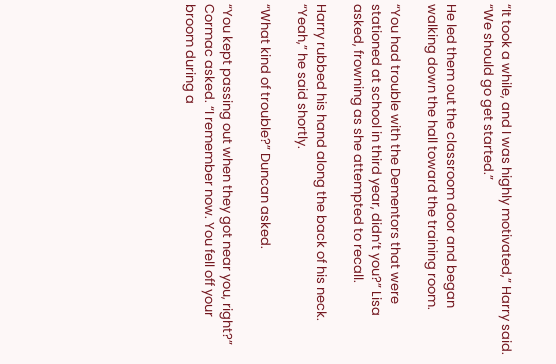“It took a while, and I was highly motivated,” Harry said. “We should go get started.”

He led them out the classroom door and began walking down the hall toward the training room.

“You had trouble with the Dementors that were stationed at school in third year, didn’t you?” Lisa asked, frowning as she attempted to recall.

Harry rubbed his hand along the back of his neck. “Yeah,” he said shortly.

“What kind of trouble?” Duncan asked.

“You kept passing out when they got near you, right?” Cormac asked. “I remember now. You fell off your broom during a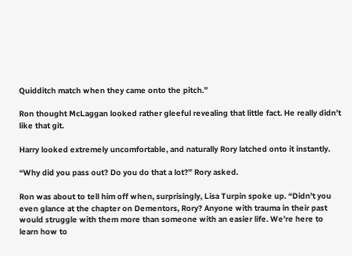Quidditch match when they came onto the pitch.”

Ron thought McLaggan looked rather gleeful revealing that little fact. He really didn’t like that git.

Harry looked extremely uncomfortable, and naturally Rory latched onto it instantly.

“Why did you pass out? Do you do that a lot?” Rory asked.

Ron was about to tell him off when, surprisingly, Lisa Turpin spoke up. “Didn’t you even glance at the chapter on Dementors, Rory? Anyone with trauma in their past would struggle with them more than someone with an easier life. We’re here to learn how to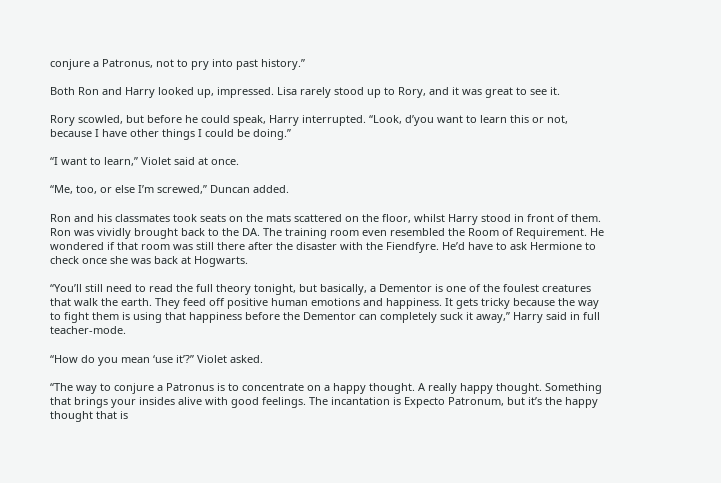conjure a Patronus, not to pry into past history.”

Both Ron and Harry looked up, impressed. Lisa rarely stood up to Rory, and it was great to see it.

Rory scowled, but before he could speak, Harry interrupted. “Look, d’you want to learn this or not, because I have other things I could be doing.”

“I want to learn,” Violet said at once.

“Me, too, or else I’m screwed,” Duncan added.

Ron and his classmates took seats on the mats scattered on the floor, whilst Harry stood in front of them. Ron was vividly brought back to the DA. The training room even resembled the Room of Requirement. He wondered if that room was still there after the disaster with the Fiendfyre. He’d have to ask Hermione to check once she was back at Hogwarts.

“You’ll still need to read the full theory tonight, but basically, a Dementor is one of the foulest creatures that walk the earth. They feed off positive human emotions and happiness. It gets tricky because the way to fight them is using that happiness before the Dementor can completely suck it away,” Harry said in full teacher-mode.

“How do you mean ‘use it’?” Violet asked.

“The way to conjure a Patronus is to concentrate on a happy thought. A really happy thought. Something that brings your insides alive with good feelings. The incantation is Expecto Patronum, but it’s the happy thought that is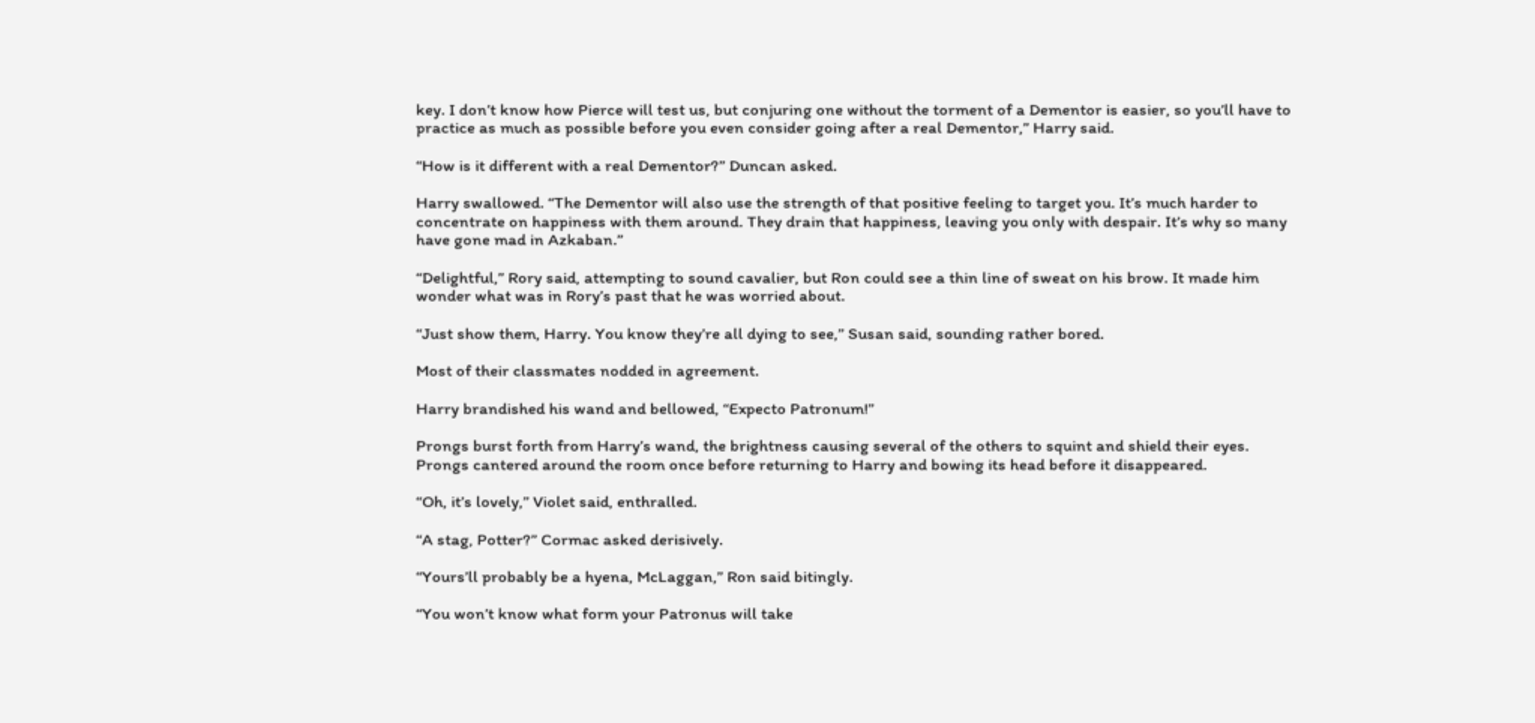key. I don’t know how Pierce will test us, but conjuring one without the torment of a Dementor is easier, so you’ll have to practice as much as possible before you even consider going after a real Dementor,” Harry said.

“How is it different with a real Dementor?” Duncan asked.

Harry swallowed. “The Dementor will also use the strength of that positive feeling to target you. It’s much harder to concentrate on happiness with them around. They drain that happiness, leaving you only with despair. It’s why so many have gone mad in Azkaban.”

“Delightful,” Rory said, attempting to sound cavalier, but Ron could see a thin line of sweat on his brow. It made him wonder what was in Rory’s past that he was worried about.

“Just show them, Harry. You know they’re all dying to see,” Susan said, sounding rather bored.

Most of their classmates nodded in agreement.

Harry brandished his wand and bellowed, “Expecto Patronum!”

Prongs burst forth from Harry’s wand, the brightness causing several of the others to squint and shield their eyes. Prongs cantered around the room once before returning to Harry and bowing its head before it disappeared.

“Oh, it’s lovely,” Violet said, enthralled.

“A stag, Potter?” Cormac asked derisively.

“Yours’ll probably be a hyena, McLaggan,” Ron said bitingly.

“You won’t know what form your Patronus will take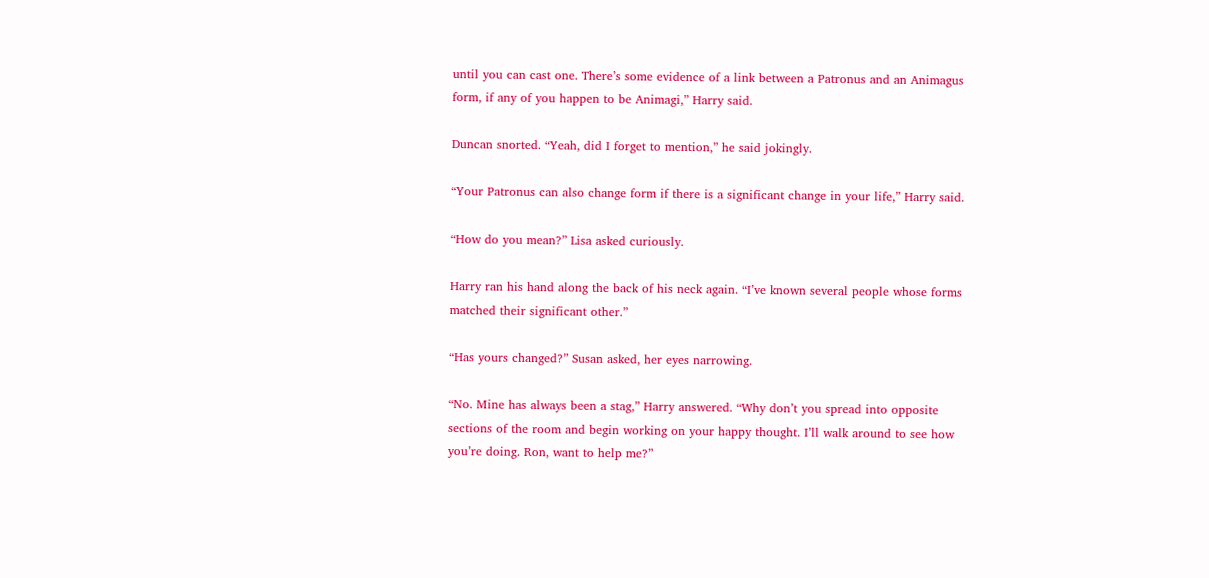until you can cast one. There’s some evidence of a link between a Patronus and an Animagus form, if any of you happen to be Animagi,” Harry said.

Duncan snorted. “Yeah, did I forget to mention,” he said jokingly.

“Your Patronus can also change form if there is a significant change in your life,” Harry said.

“How do you mean?” Lisa asked curiously.

Harry ran his hand along the back of his neck again. “I’ve known several people whose forms matched their significant other.”

“Has yours changed?” Susan asked, her eyes narrowing.

“No. Mine has always been a stag,” Harry answered. “Why don’t you spread into opposite sections of the room and begin working on your happy thought. I’ll walk around to see how you’re doing. Ron, want to help me?”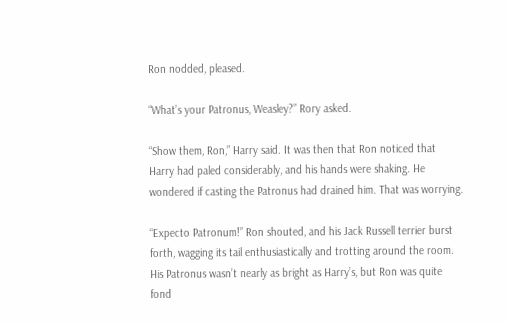Ron nodded, pleased.

“What’s your Patronus, Weasley?” Rory asked.

“Show them, Ron,” Harry said. It was then that Ron noticed that Harry had paled considerably, and his hands were shaking. He wondered if casting the Patronus had drained him. That was worrying.

“Expecto Patronum!” Ron shouted, and his Jack Russell terrier burst forth, wagging its tail enthusiastically and trotting around the room. His Patronus wasn’t nearly as bright as Harry’s, but Ron was quite fond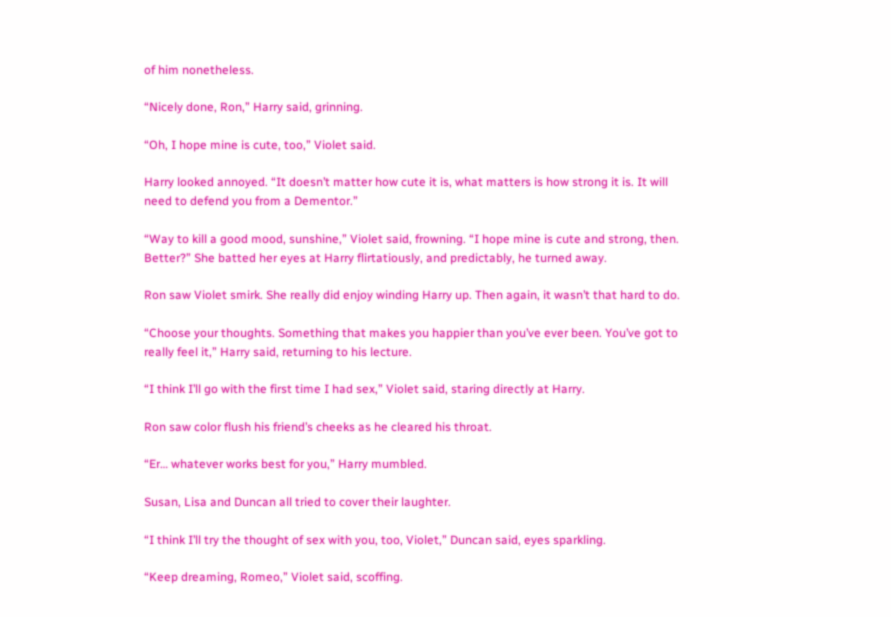of him nonetheless.

“Nicely done, Ron,” Harry said, grinning.

“Oh, I hope mine is cute, too,” Violet said.

Harry looked annoyed. “It doesn’t matter how cute it is, what matters is how strong it is. It will need to defend you from a Dementor.”

“Way to kill a good mood, sunshine,” Violet said, frowning. “I hope mine is cute and strong, then. Better?” She batted her eyes at Harry flirtatiously, and predictably, he turned away.

Ron saw Violet smirk. She really did enjoy winding Harry up. Then again, it wasn’t that hard to do.

“Choose your thoughts. Something that makes you happier than you’ve ever been. You’ve got to really feel it,” Harry said, returning to his lecture.

“I think I’ll go with the first time I had sex,” Violet said, staring directly at Harry.

Ron saw color flush his friend’s cheeks as he cleared his throat.

“Er… whatever works best for you,” Harry mumbled.

Susan, Lisa and Duncan all tried to cover their laughter.

“I think I’ll try the thought of sex with you, too, Violet,” Duncan said, eyes sparkling.

“Keep dreaming, Romeo,” Violet said, scoffing.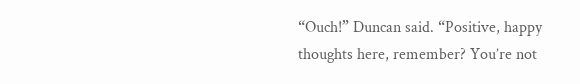“Ouch!” Duncan said. “Positive, happy thoughts here, remember? You’re not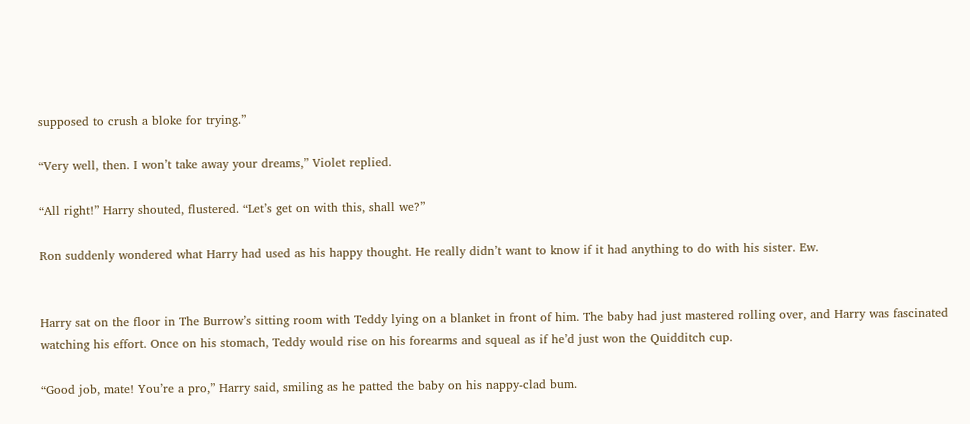supposed to crush a bloke for trying.”

“Very well, then. I won’t take away your dreams,” Violet replied.

“All right!” Harry shouted, flustered. “Let’s get on with this, shall we?”

Ron suddenly wondered what Harry had used as his happy thought. He really didn’t want to know if it had anything to do with his sister. Ew.


Harry sat on the floor in The Burrow’s sitting room with Teddy lying on a blanket in front of him. The baby had just mastered rolling over, and Harry was fascinated watching his effort. Once on his stomach, Teddy would rise on his forearms and squeal as if he’d just won the Quidditch cup.

“Good job, mate! You’re a pro,” Harry said, smiling as he patted the baby on his nappy-clad bum.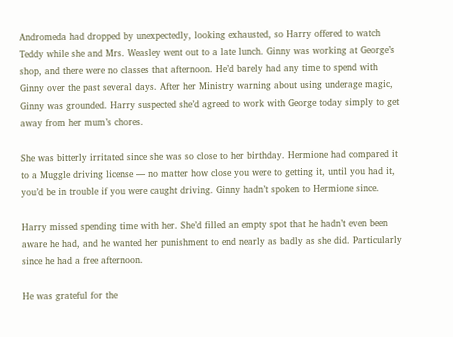Andromeda had dropped by unexpectedly, looking exhausted, so Harry offered to watch Teddy while she and Mrs. Weasley went out to a late lunch. Ginny was working at George’s shop, and there were no classes that afternoon. He’d barely had any time to spend with Ginny over the past several days. After her Ministry warning about using underage magic, Ginny was grounded. Harry suspected she’d agreed to work with George today simply to get away from her mum’s chores.

She was bitterly irritated since she was so close to her birthday. Hermione had compared it to a Muggle driving license — no matter how close you were to getting it, until you had it, you’d be in trouble if you were caught driving. Ginny hadn’t spoken to Hermione since.

Harry missed spending time with her. She’d filled an empty spot that he hadn’t even been aware he had, and he wanted her punishment to end nearly as badly as she did. Particularly since he had a free afternoon.

He was grateful for the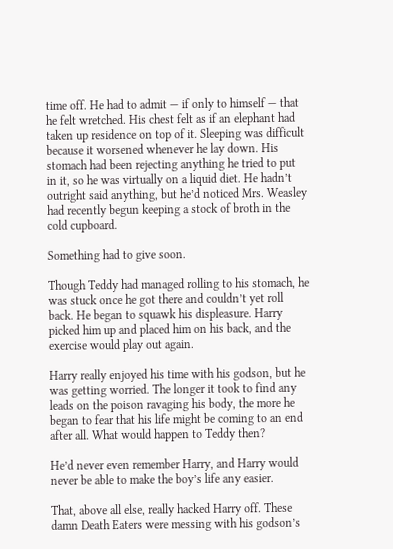time off. He had to admit — if only to himself — that he felt wretched. His chest felt as if an elephant had taken up residence on top of it. Sleeping was difficult because it worsened whenever he lay down. His stomach had been rejecting anything he tried to put in it, so he was virtually on a liquid diet. He hadn’t outright said anything, but he’d noticed Mrs. Weasley had recently begun keeping a stock of broth in the cold cupboard.

Something had to give soon.

Though Teddy had managed rolling to his stomach, he was stuck once he got there and couldn’t yet roll back. He began to squawk his displeasure. Harry picked him up and placed him on his back, and the exercise would play out again.

Harry really enjoyed his time with his godson, but he was getting worried. The longer it took to find any leads on the poison ravaging his body, the more he began to fear that his life might be coming to an end after all. What would happen to Teddy then?

He’d never even remember Harry, and Harry would never be able to make the boy’s life any easier.

That, above all else, really hacked Harry off. These damn Death Eaters were messing with his godson’s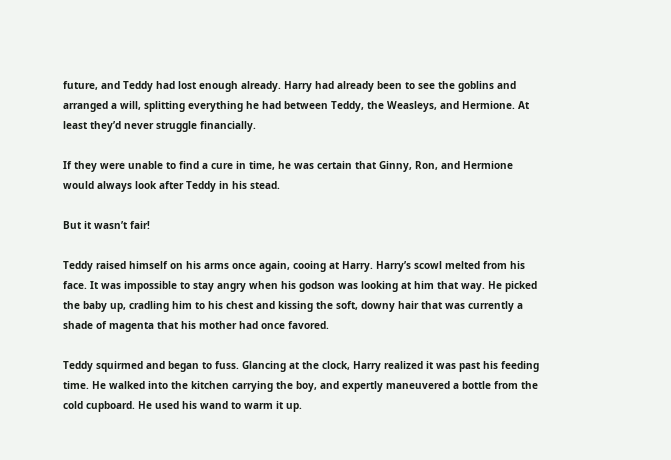future, and Teddy had lost enough already. Harry had already been to see the goblins and arranged a will, splitting everything he had between Teddy, the Weasleys, and Hermione. At least they’d never struggle financially.

If they were unable to find a cure in time, he was certain that Ginny, Ron, and Hermione would always look after Teddy in his stead.

But it wasn’t fair!

Teddy raised himself on his arms once again, cooing at Harry. Harry’s scowl melted from his face. It was impossible to stay angry when his godson was looking at him that way. He picked the baby up, cradling him to his chest and kissing the soft, downy hair that was currently a shade of magenta that his mother had once favored.

Teddy squirmed and began to fuss. Glancing at the clock, Harry realized it was past his feeding time. He walked into the kitchen carrying the boy, and expertly maneuvered a bottle from the cold cupboard. He used his wand to warm it up.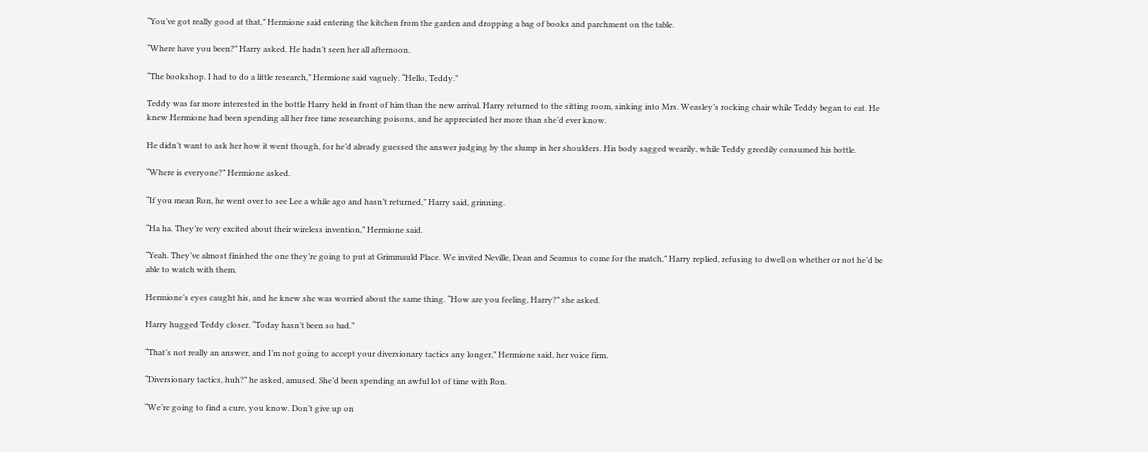“You’ve got really good at that,” Hermione said entering the kitchen from the garden and dropping a bag of books and parchment on the table.

“Where have you been?” Harry asked. He hadn’t seen her all afternoon.

“The bookshop. I had to do a little research,” Hermione said vaguely. “Hello, Teddy.”

Teddy was far more interested in the bottle Harry held in front of him than the new arrival. Harry returned to the sitting room, sinking into Mrs. Weasley’s rocking chair while Teddy began to eat. He knew Hermione had been spending all her free time researching poisons, and he appreciated her more than she’d ever know.

He didn’t want to ask her how it went though, for he’d already guessed the answer judging by the slump in her shoulders. His body sagged wearily, while Teddy greedily consumed his bottle.

“Where is everyone?” Hermione asked.

“If you mean Ron, he went over to see Lee a while ago and hasn’t returned,” Harry said, grinning.

“Ha ha. They’re very excited about their wireless invention,” Hermione said.

“Yeah. They’ve almost finished the one they’re going to put at Grimmauld Place. We invited Neville, Dean and Seamus to come for the match,” Harry replied, refusing to dwell on whether or not he’d be able to watch with them.

Hermione’s eyes caught his, and he knew she was worried about the same thing. “How are you feeling, Harry?” she asked.

Harry hugged Teddy closer. “Today hasn’t been so bad.”

“That’s not really an answer, and I’m not going to accept your diversionary tactics any longer,” Hermione said, her voice firm.

“Diversionary tactics, huh?” he asked, amused. She’d been spending an awful lot of time with Ron.

“We’re going to find a cure, you know. Don’t give up on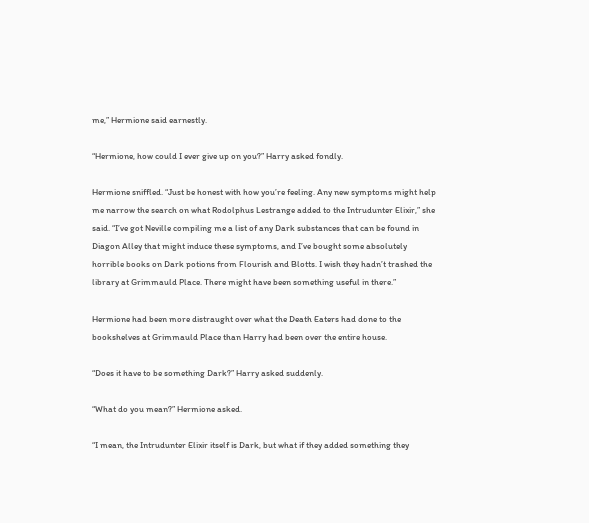me,” Hermione said earnestly.

“Hermione, how could I ever give up on you?” Harry asked fondly.

Hermione sniffled. “Just be honest with how you’re feeling. Any new symptoms might help me narrow the search on what Rodolphus Lestrange added to the Intrudunter Elixir,” she said. “I’ve got Neville compiling me a list of any Dark substances that can be found in Diagon Alley that might induce these symptoms, and I’ve bought some absolutely horrible books on Dark potions from Flourish and Blotts. I wish they hadn’t trashed the library at Grimmauld Place. There might have been something useful in there.”

Hermione had been more distraught over what the Death Eaters had done to the bookshelves at Grimmauld Place than Harry had been over the entire house.

“Does it have to be something Dark?” Harry asked suddenly.

“What do you mean?” Hermione asked.

“I mean, the Intrudunter Elixir itself is Dark, but what if they added something they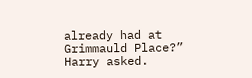already had at Grimmauld Place?” Harry asked.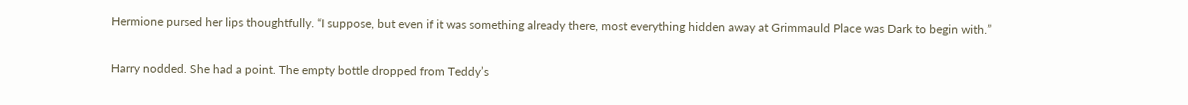Hermione pursed her lips thoughtfully. “I suppose, but even if it was something already there, most everything hidden away at Grimmauld Place was Dark to begin with.”

Harry nodded. She had a point. The empty bottle dropped from Teddy’s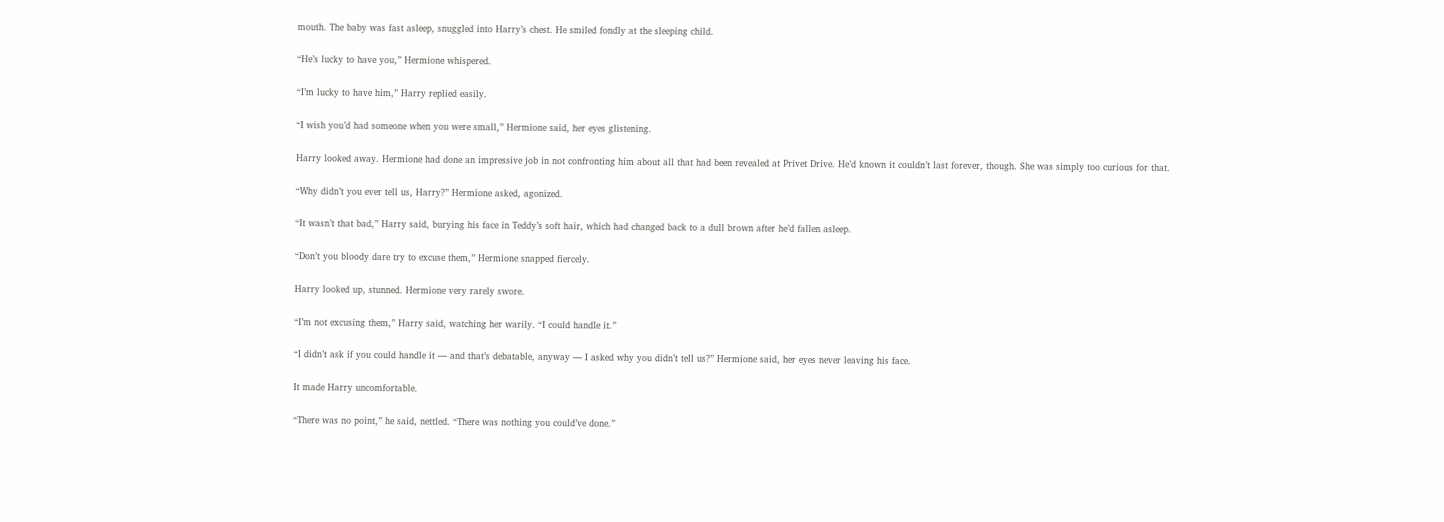mouth. The baby was fast asleep, snuggled into Harry’s chest. He smiled fondly at the sleeping child.

“He’s lucky to have you,” Hermione whispered.

“I’m lucky to have him,” Harry replied easily.

“I wish you’d had someone when you were small,” Hermione said, her eyes glistening.

Harry looked away. Hermione had done an impressive job in not confronting him about all that had been revealed at Privet Drive. He’d known it couldn’t last forever, though. She was simply too curious for that.

“Why didn’t you ever tell us, Harry?” Hermione asked, agonized.

“It wasn’t that bad,” Harry said, burying his face in Teddy’s soft hair, which had changed back to a dull brown after he’d fallen asleep.

“Don’t you bloody dare try to excuse them,” Hermione snapped fiercely.

Harry looked up, stunned. Hermione very rarely swore.

“I’m not excusing them,” Harry said, watching her warily. “I could handle it.”

“I didn’t ask if you could handle it — and that’s debatable, anyway — I asked why you didn’t tell us?” Hermione said, her eyes never leaving his face.

It made Harry uncomfortable.

“There was no point,” he said, nettled. “There was nothing you could’ve done.”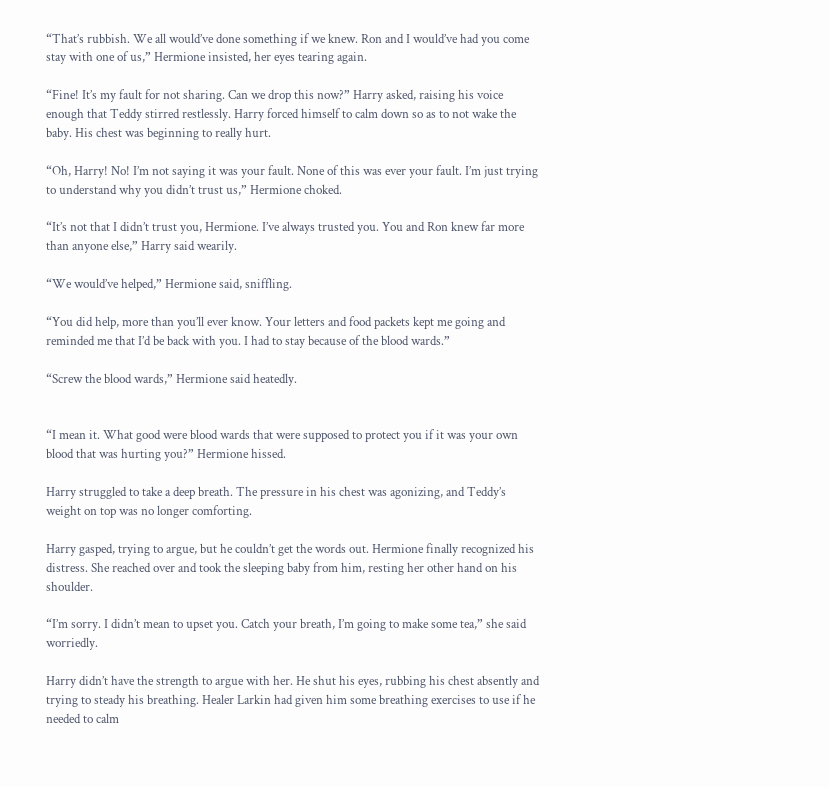“That’s rubbish. We all would’ve done something if we knew. Ron and I would’ve had you come stay with one of us,” Hermione insisted, her eyes tearing again.

“Fine! It’s my fault for not sharing. Can we drop this now?” Harry asked, raising his voice enough that Teddy stirred restlessly. Harry forced himself to calm down so as to not wake the baby. His chest was beginning to really hurt.

“Oh, Harry! No! I’m not saying it was your fault. None of this was ever your fault. I’m just trying to understand why you didn’t trust us,” Hermione choked.

“It’s not that I didn’t trust you, Hermione. I’ve always trusted you. You and Ron knew far more than anyone else,” Harry said wearily.

“We would’ve helped,” Hermione said, sniffling.

“You did help, more than you’ll ever know. Your letters and food packets kept me going and reminded me that I’d be back with you. I had to stay because of the blood wards.”

“Screw the blood wards,” Hermione said heatedly.


“I mean it. What good were blood wards that were supposed to protect you if it was your own blood that was hurting you?” Hermione hissed.

Harry struggled to take a deep breath. The pressure in his chest was agonizing, and Teddy’s weight on top was no longer comforting.

Harry gasped, trying to argue, but he couldn’t get the words out. Hermione finally recognized his distress. She reached over and took the sleeping baby from him, resting her other hand on his shoulder.

“I’m sorry. I didn’t mean to upset you. Catch your breath, I’m going to make some tea,” she said worriedly.

Harry didn’t have the strength to argue with her. He shut his eyes, rubbing his chest absently and trying to steady his breathing. Healer Larkin had given him some breathing exercises to use if he needed to calm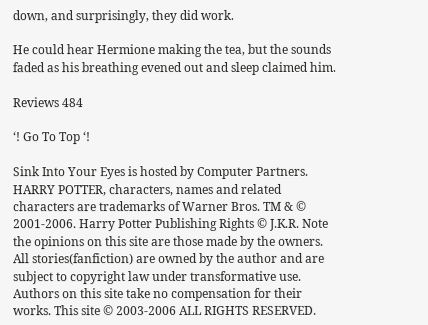down, and surprisingly, they did work.

He could hear Hermione making the tea, but the sounds faded as his breathing evened out and sleep claimed him.

Reviews 484

‘! Go To Top ‘!

Sink Into Your Eyes is hosted by Computer Partners. HARRY POTTER, characters, names and related characters are trademarks of Warner Bros. TM & © 2001-2006. Harry Potter Publishing Rights © J.K.R. Note the opinions on this site are those made by the owners. All stories(fanfiction) are owned by the author and are subject to copyright law under transformative use. Authors on this site take no compensation for their works. This site © 2003-2006 ALL RIGHTS RESERVED.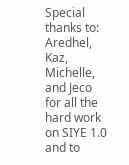Special thanks to: Aredhel, Kaz, Michelle, and Jeco for all the hard work on SIYE 1.0 and to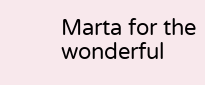Marta for the wonderful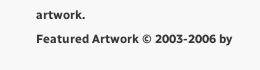artwork.
Featured Artwork © 2003-2006 by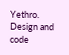Yethro.
Design and code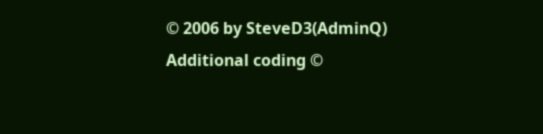© 2006 by SteveD3(AdminQ)
Additional coding ©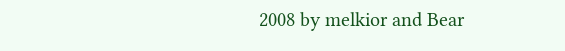2008 by melkior and Bear